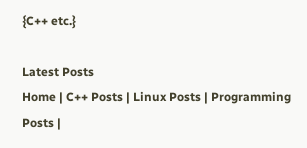{C++ etc.}

Latest Posts
Home | C++ Posts | Linux Posts | Programming Posts |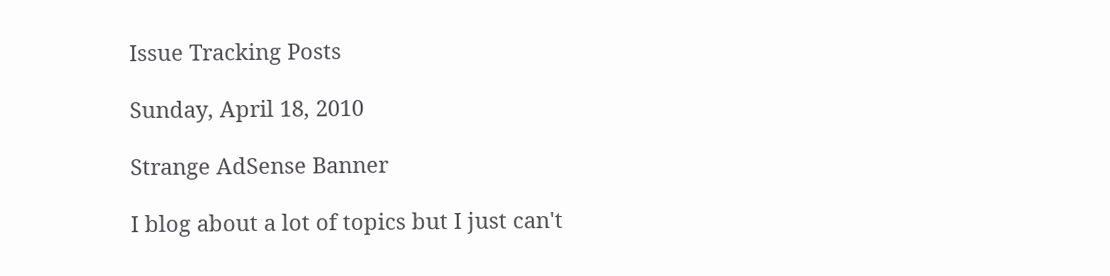Issue Tracking Posts

Sunday, April 18, 2010

Strange AdSense Banner

I blog about a lot of topics but I just can't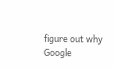figure out why Google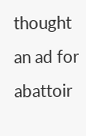thought an ad for abattoir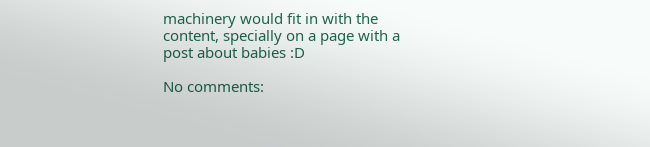machinery would fit in with the content, specially on a page with a post about babies :D

No comments: